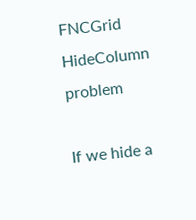FNCGrid HideColumn problem

If we hide a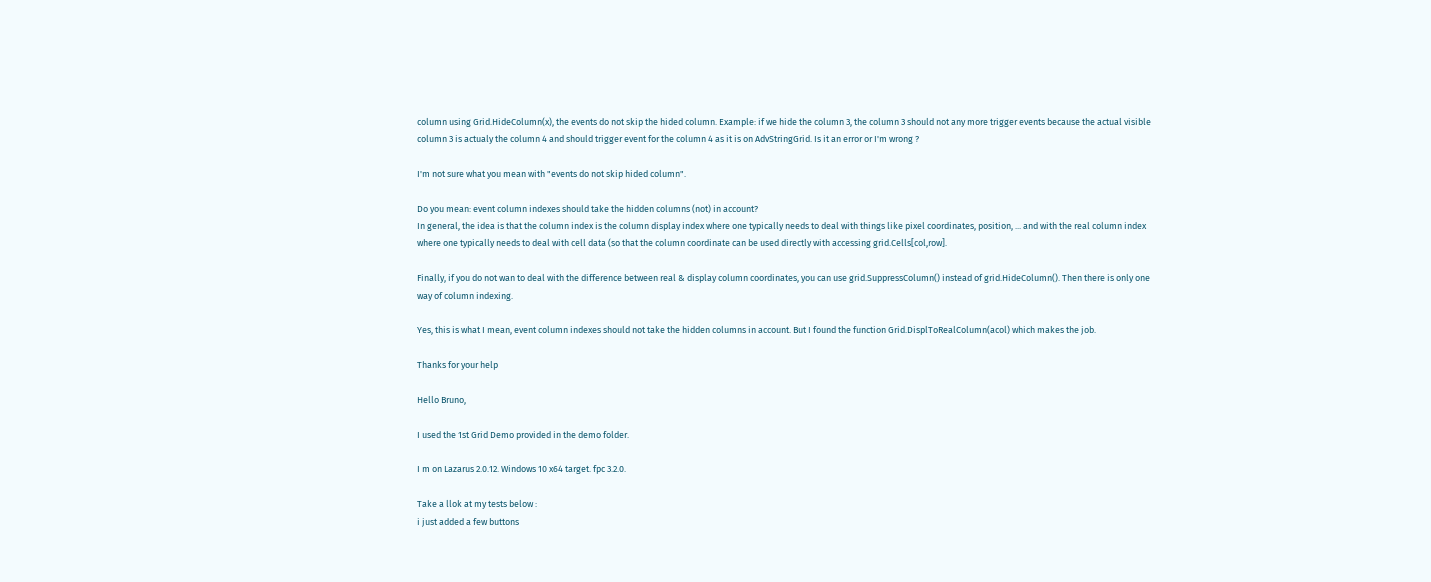column using Grid.HideColumn(x), the events do not skip the hided column. Example: if we hide the column 3, the column 3 should not any more trigger events because the actual visible column 3 is actualy the column 4 and should trigger event for the column 4 as it is on AdvStringGrid. Is it an error or I'm wrong ?

I'm not sure what you mean with "events do not skip hided column".

Do you mean: event column indexes should take the hidden columns (not) in account?
In general, the idea is that the column index is the column display index where one typically needs to deal with things like pixel coordinates, position, ... and with the real column index where one typically needs to deal with cell data (so that the column coordinate can be used directly with accessing grid.Cells[col,row].

Finally, if you do not wan to deal with the difference between real & display column coordinates, you can use grid.SuppressColumn() instead of grid.HideColumn(). Then there is only one way of column indexing.

Yes, this is what I mean, event column indexes should not take the hidden columns in account. But I found the function Grid.DisplToRealColumn(acol) which makes the job.

Thanks for your help

Hello Bruno,

I used the 1st Grid Demo provided in the demo folder.

I m on Lazarus 2.0.12. Windows 10 x64 target. fpc 3.2.0.

Take a llok at my tests below :
i just added a few buttons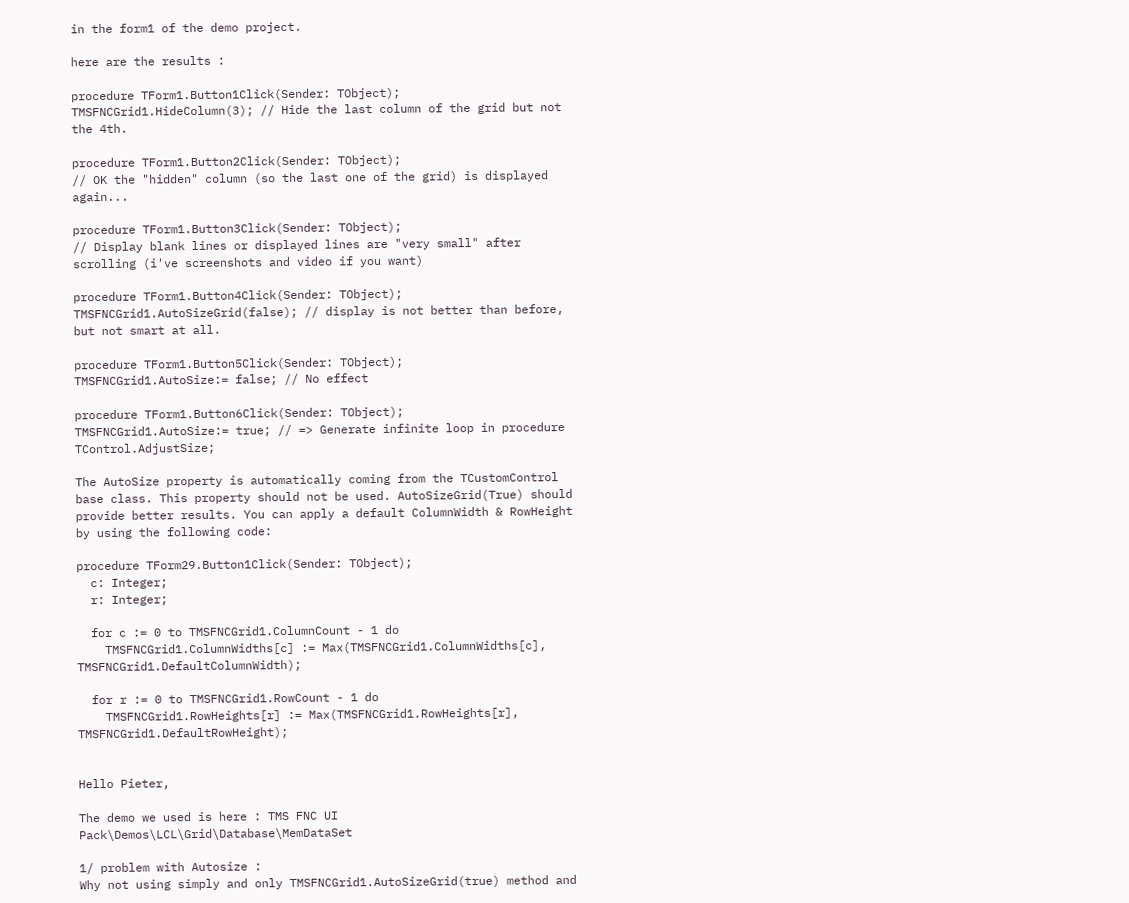in the form1 of the demo project.

here are the results :

procedure TForm1.Button1Click(Sender: TObject);
TMSFNCGrid1.HideColumn(3); // Hide the last column of the grid but not the 4th.

procedure TForm1.Button2Click(Sender: TObject);
// OK the "hidden" column (so the last one of the grid) is displayed again...

procedure TForm1.Button3Click(Sender: TObject);
// Display blank lines or displayed lines are "very small" after scrolling (i've screenshots and video if you want)

procedure TForm1.Button4Click(Sender: TObject);
TMSFNCGrid1.AutoSizeGrid(false); // display is not better than before, but not smart at all.

procedure TForm1.Button5Click(Sender: TObject);
TMSFNCGrid1.AutoSize:= false; // No effect

procedure TForm1.Button6Click(Sender: TObject);
TMSFNCGrid1.AutoSize:= true; // => Generate infinite loop in procedure TControl.AdjustSize;

The AutoSize property is automatically coming from the TCustomControl base class. This property should not be used. AutoSizeGrid(True) should provide better results. You can apply a default ColumnWidth & RowHeight by using the following code:

procedure TForm29.Button1Click(Sender: TObject);
  c: Integer;
  r: Integer;

  for c := 0 to TMSFNCGrid1.ColumnCount - 1 do
    TMSFNCGrid1.ColumnWidths[c] := Max(TMSFNCGrid1.ColumnWidths[c], TMSFNCGrid1.DefaultColumnWidth);

  for r := 0 to TMSFNCGrid1.RowCount - 1 do
    TMSFNCGrid1.RowHeights[r] := Max(TMSFNCGrid1.RowHeights[r], TMSFNCGrid1.DefaultRowHeight);


Hello Pieter,

The demo we used is here : TMS FNC UI Pack\Demos\LCL\Grid\Database\MemDataSet

1/ problem with Autosize :
Why not using simply and only TMSFNCGrid1.AutoSizeGrid(true) method and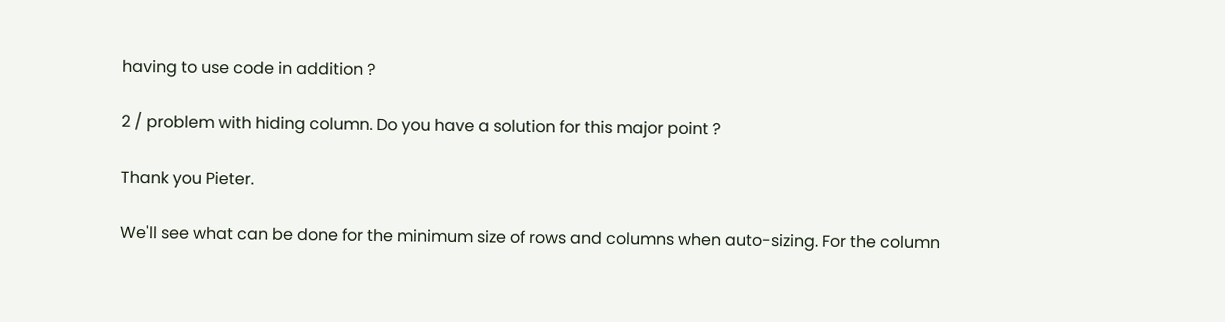having to use code in addition ?

2 / problem with hiding column. Do you have a solution for this major point ?

Thank you Pieter.

We'll see what can be done for the minimum size of rows and columns when auto-sizing. For the column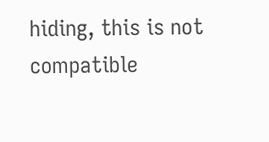hiding, this is not compatible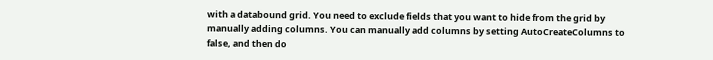with a databound grid. You need to exclude fields that you want to hide from the grid by manually adding columns. You can manually add columns by setting AutoCreateColumns to false, and then do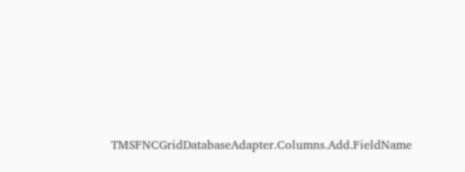TMSFNCGridDatabaseAdapter.Columns.Add.FieldName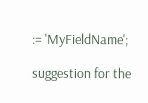:= 'MyFieldName';

suggestion for the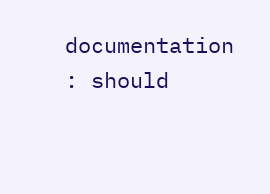documentation : should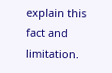explain this fact and limitation.